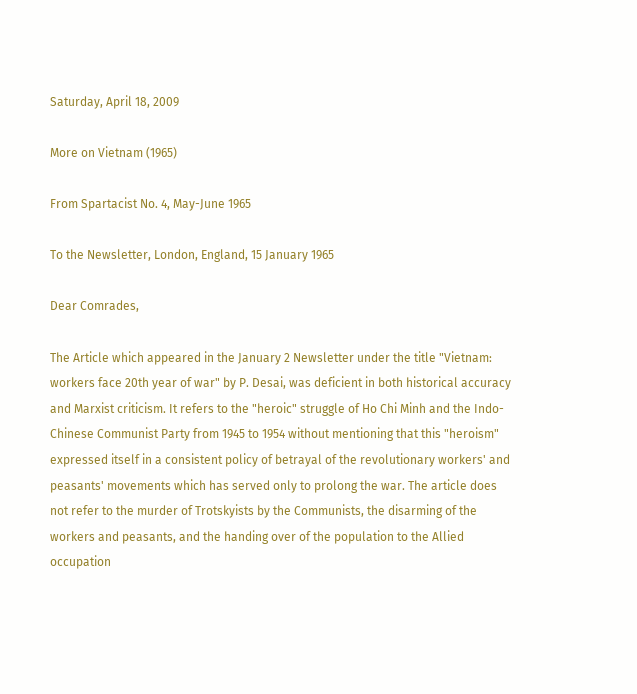Saturday, April 18, 2009

More on Vietnam (1965)

From Spartacist No. 4, May-June 1965

To the Newsletter, London, England, 15 January 1965

Dear Comrades,

The Article which appeared in the January 2 Newsletter under the title "Vietnam: workers face 20th year of war" by P. Desai, was deficient in both historical accuracy and Marxist criticism. It refers to the "heroic" struggle of Ho Chi Minh and the Indo-Chinese Communist Party from 1945 to 1954 without mentioning that this "heroism" expressed itself in a consistent policy of betrayal of the revolutionary workers' and peasants' movements which has served only to prolong the war. The article does not refer to the murder of Trotskyists by the Communists, the disarming of the workers and peasants, and the handing over of the population to the Allied occupation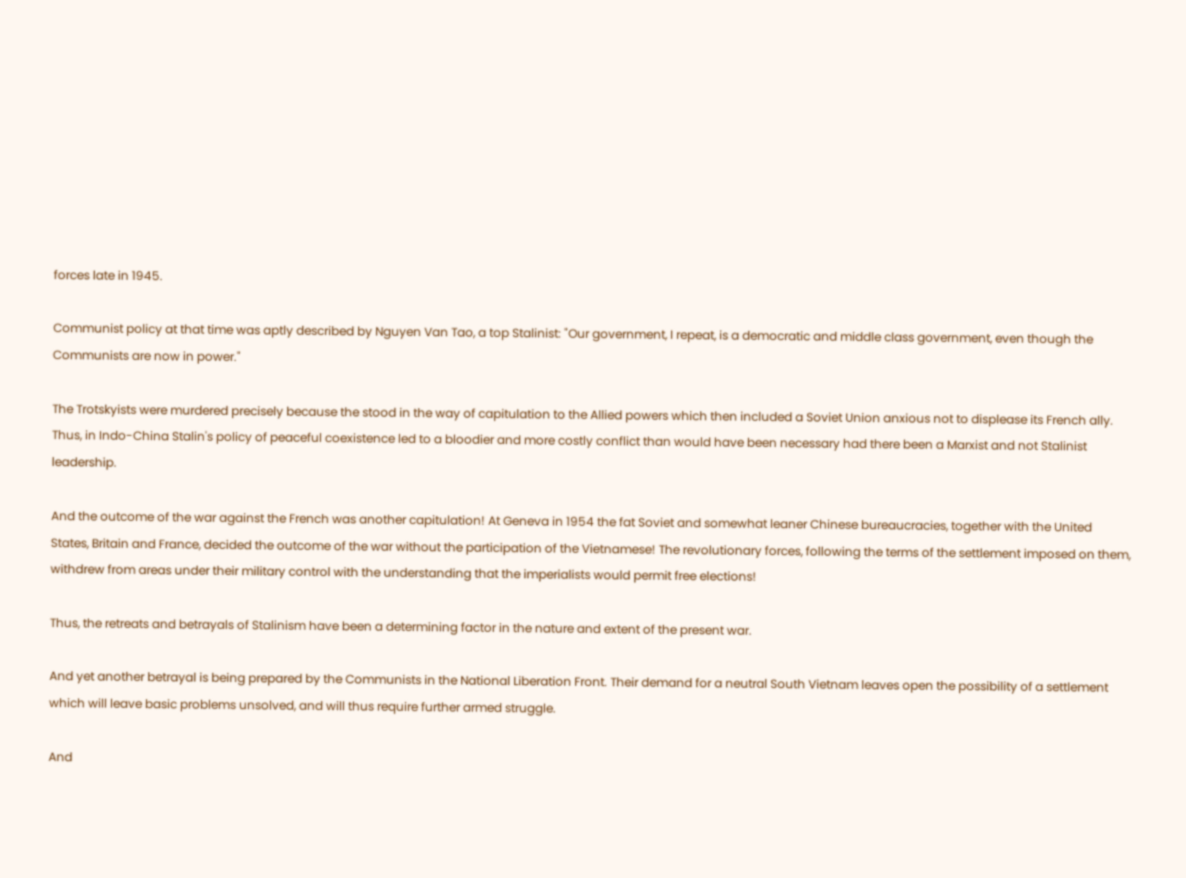forces late in 1945.

Communist policy at that time was aptly described by Nguyen Van Tao, a top Stalinist: "Our government, I repeat, is a democratic and middle class government, even though the Communists are now in power."

The Trotskyists were murdered precisely because the stood in the way of capitulation to the Allied powers which then included a Soviet Union anxious not to displease its French ally. Thus, in Indo-China Stalin's policy of peaceful coexistence led to a bloodier and more costly conflict than would have been necessary had there been a Marxist and not Stalinist leadership.

And the outcome of the war against the French was another capitulation! At Geneva in 1954 the fat Soviet and somewhat leaner Chinese bureaucracies, together with the United States, Britain and France, decided the outcome of the war without the participation of the Vietnamese! The revolutionary forces, following the terms of the settlement imposed on them, withdrew from areas under their military control with the understanding that the imperialists would permit free elections!

Thus, the retreats and betrayals of Stalinism have been a determining factor in the nature and extent of the present war.

And yet another betrayal is being prepared by the Communists in the National Liberation Front. Their demand for a neutral South Vietnam leaves open the possibility of a settlement which will leave basic problems unsolved, and will thus require further armed struggle.

And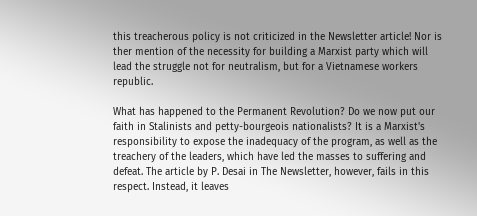this treacherous policy is not criticized in the Newsletter article! Nor is ther mention of the necessity for building a Marxist party which will lead the struggle not for neutralism, but for a Vietnamese workers republic.

What has happened to the Permanent Revolution? Do we now put our faith in Stalinists and petty-bourgeois nationalists? It is a Marxist's responsibility to expose the inadequacy of the program, as well as the treachery of the leaders, which have led the masses to suffering and defeat. The article by P. Desai in The Newsletter, however, fails in this respect. Instead, it leaves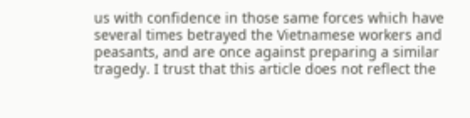us with confidence in those same forces which have several times betrayed the Vietnamese workers and peasants, and are once against preparing a similar tragedy. I trust that this article does not reflect the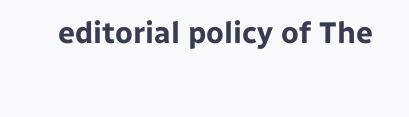editorial policy of The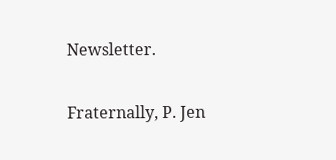Newsletter.

Fraternally, P. Jen